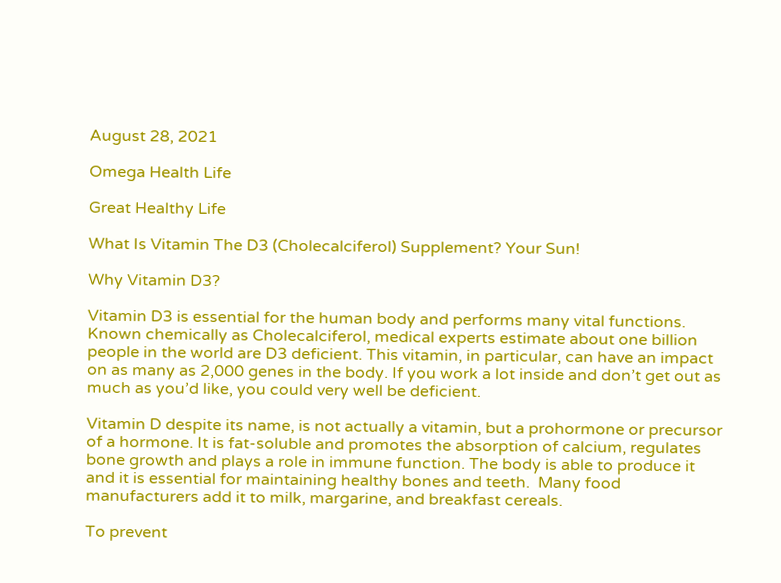August 28, 2021

Omega Health Life

Great Healthy Life

What Is Vitamin The D3 (Cholecalciferol) Supplement? Your Sun!

Why Vitamin D3?

Vitamin D3 is essential for the human body and performs many vital functions. Known chemically as Cholecalciferol, medical experts estimate about one billion people in the world are D3 deficient. This vitamin, in particular, can have an impact on as many as 2,000 genes in the body. If you work a lot inside and don’t get out as much as you’d like, you could very well be deficient.

Vitamin D despite its name, is not actually a vitamin, but a prohormone or precursor of a hormone. It is fat-soluble and promotes the absorption of calcium, regulates bone growth and plays a role in immune function. The body is able to produce it and it is essential for maintaining healthy bones and teeth.  Many food manufacturers add it to milk, margarine, and breakfast cereals.

To prevent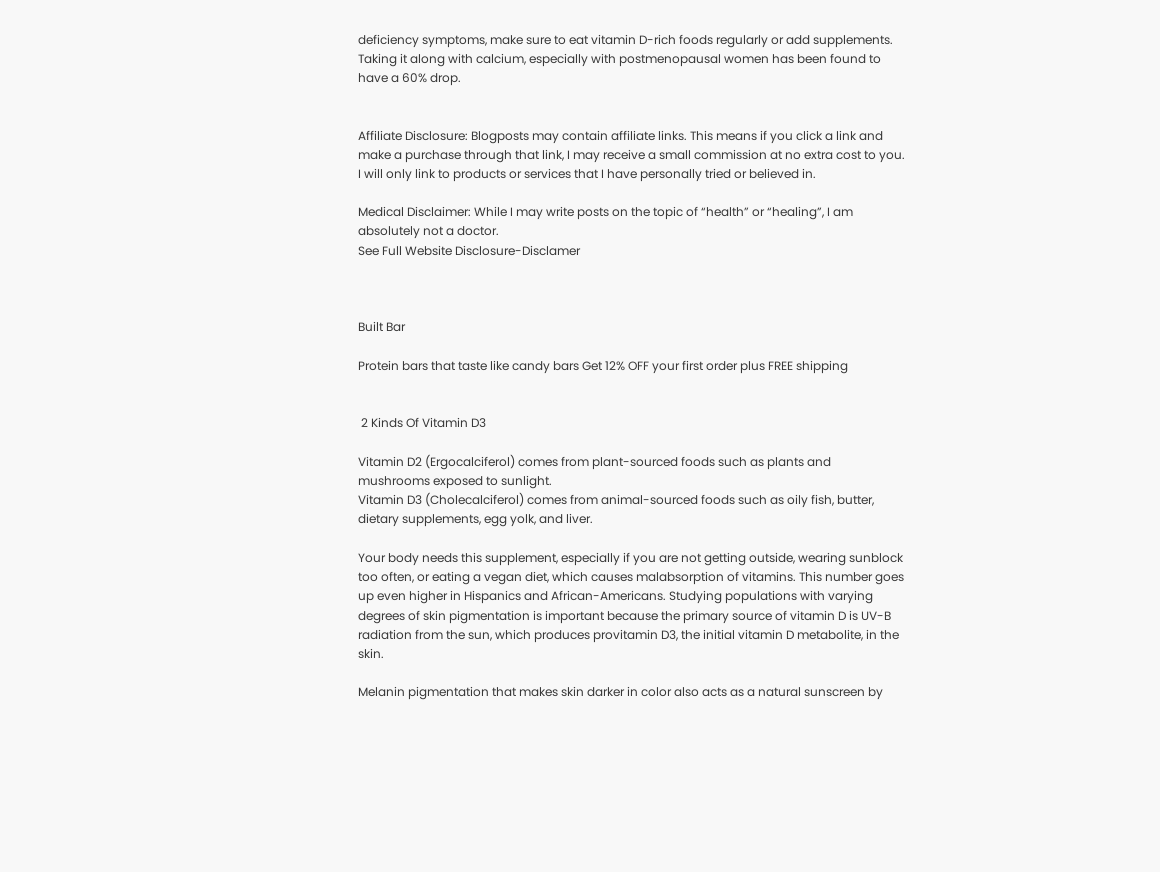deficiency symptoms, make sure to eat vitamin D-rich foods regularly or add supplements. Taking it along with calcium, especially with postmenopausal women has been found to have a 60% drop.


Affiliate Disclosure: Blogposts may contain affiliate links. This means if you click a link and make a purchase through that link, I may receive a small commission at no extra cost to you. I will only link to products or services that I have personally tried or believed in.

Medical Disclaimer: While I may write posts on the topic of “health” or “healing”, I am absolutely not a doctor.
See Full Website Disclosure-Disclamer



Built Bar

Protein bars that taste like candy bars Get 12% OFF your first order plus FREE shipping


 2 Kinds Of Vitamin D3

Vitamin D2 (Ergocalciferol) comes from plant-sourced foods such as plants and mushrooms exposed to sunlight.
Vitamin D3 (Cholecalciferol) comes from animal-sourced foods such as oily fish, butter, dietary supplements, egg yolk, and liver.

Your body needs this supplement, especially if you are not getting outside, wearing sunblock too often, or eating a vegan diet, which causes malabsorption of vitamins. This number goes up even higher in Hispanics and African-Americans. Studying populations with varying degrees of skin pigmentation is important because the primary source of vitamin D is UV-B radiation from the sun, which produces provitamin D3, the initial vitamin D metabolite, in the skin.

Melanin pigmentation that makes skin darker in color also acts as a natural sunscreen by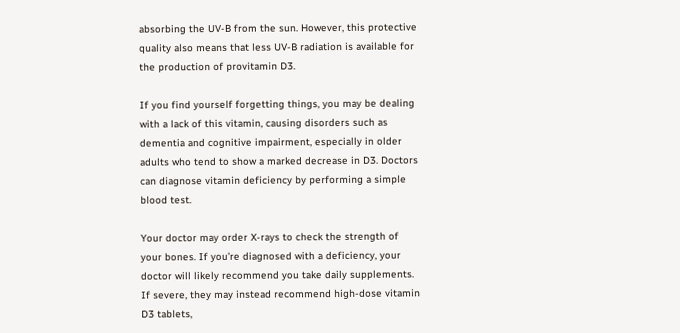absorbing the UV-B from the sun. However, this protective quality also means that less UV-B radiation is available for the production of provitamin D3.

If you find yourself forgetting things, you may be dealing with a lack of this vitamin, causing disorders such as dementia and cognitive impairment, especially in older adults who tend to show a marked decrease in D3. Doctors can diagnose vitamin deficiency by performing a simple blood test.

Your doctor may order X-rays to check the strength of your bones. If you’re diagnosed with a deficiency, your doctor will likely recommend you take daily supplements. If severe, they may instead recommend high-dose vitamin D3 tablets,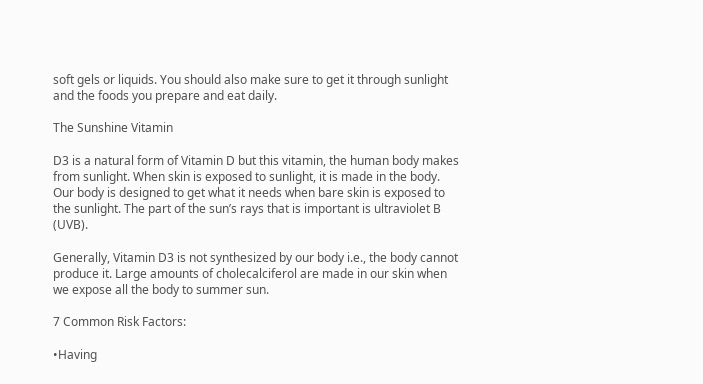soft gels or liquids. You should also make sure to get it through sunlight and the foods you prepare and eat daily.

The Sunshine Vitamin

D3 is a natural form of Vitamin D but this vitamin, the human body makes from sunlight. When skin is exposed to sunlight, it is made in the body. Our body is designed to get what it needs when bare skin is exposed to the sunlight. The part of the sun’s rays that is important is ultraviolet B (UVB).

Generally, Vitamin D3 is not synthesized by our body i.e., the body cannot produce it. Large amounts of cholecalciferol are made in our skin when we expose all the body to summer sun.

7 Common Risk Factors:

•Having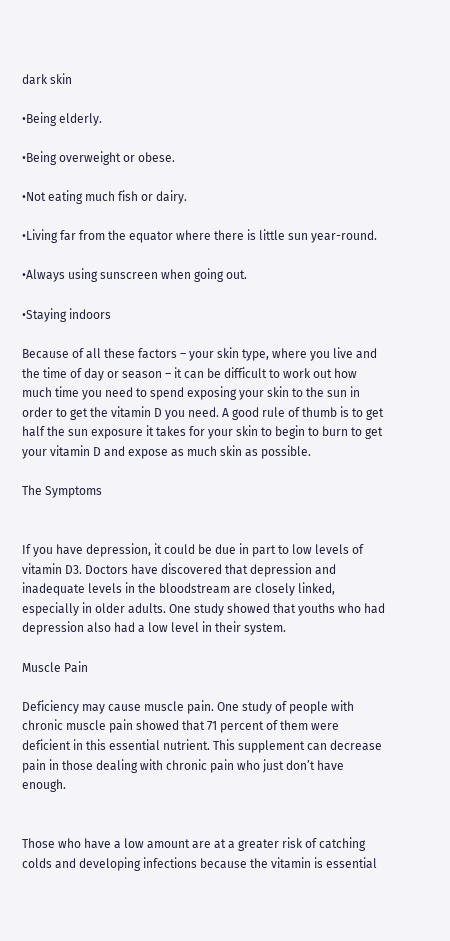dark skin

•Being elderly.

•Being overweight or obese.

•Not eating much fish or dairy.

•Living far from the equator where there is little sun year-round.

•Always using sunscreen when going out.

•Staying indoors

Because of all these factors – your skin type, where you live and the time of day or season – it can be difficult to work out how much time you need to spend exposing your skin to the sun in order to get the vitamin D you need. A good rule of thumb is to get half the sun exposure it takes for your skin to begin to burn to get your vitamin D and expose as much skin as possible.

The Symptoms


If you have depression, it could be due in part to low levels of vitamin D3. Doctors have discovered that depression and inadequate levels in the bloodstream are closely linked, especially in older adults. One study showed that youths who had depression also had a low level in their system.

Muscle Pain

Deficiency may cause muscle pain. One study of people with chronic muscle pain showed that 71 percent of them were deficient in this essential nutrient. This supplement can decrease pain in those dealing with chronic pain who just don’t have enough.


Those who have a low amount are at a greater risk of catching colds and developing infections because the vitamin is essential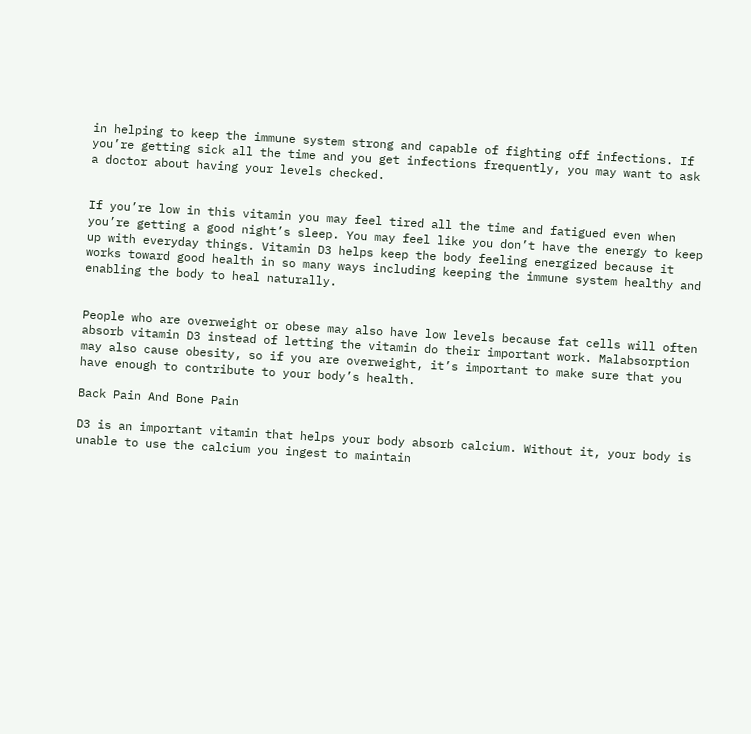in helping to keep the immune system strong and capable of fighting off infections. If you’re getting sick all the time and you get infections frequently, you may want to ask a doctor about having your levels checked.


If you’re low in this vitamin you may feel tired all the time and fatigued even when you’re getting a good night’s sleep. You may feel like you don’t have the energy to keep up with everyday things. Vitamin D3 helps keep the body feeling energized because it works toward good health in so many ways including keeping the immune system healthy and enabling the body to heal naturally.


People who are overweight or obese may also have low levels because fat cells will often absorb vitamin D3 instead of letting the vitamin do their important work. Malabsorption may also cause obesity, so if you are overweight, it’s important to make sure that you have enough to contribute to your body’s health.

Back Pain And Bone Pain

D3 is an important vitamin that helps your body absorb calcium. Without it, your body is unable to use the calcium you ingest to maintain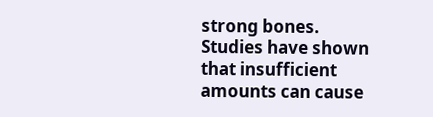strong bones. Studies have shown that insufficient amounts can cause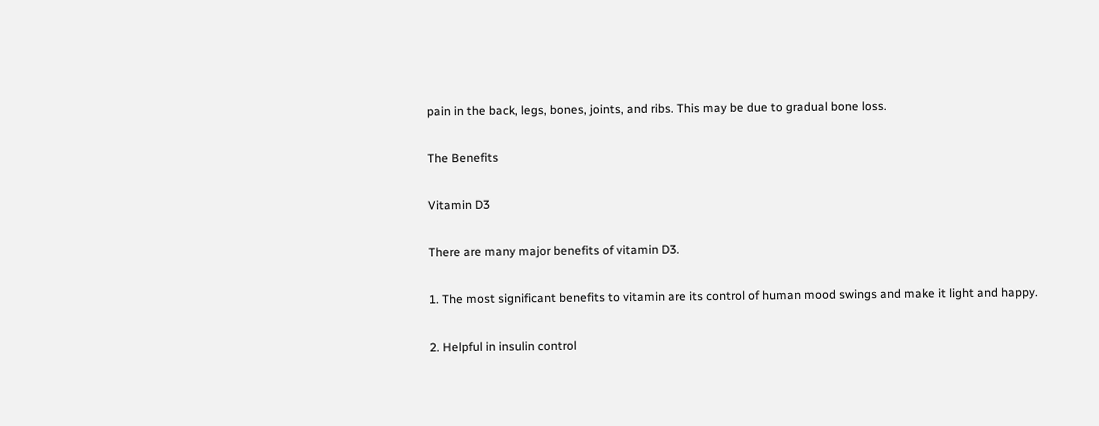pain in the back, legs, bones, joints, and ribs. This may be due to gradual bone loss.

The Benefits

Vitamin D3

There are many major benefits of vitamin D3.

1. The most significant benefits to vitamin are its control of human mood swings and make it light and happy.

2. Helpful in insulin control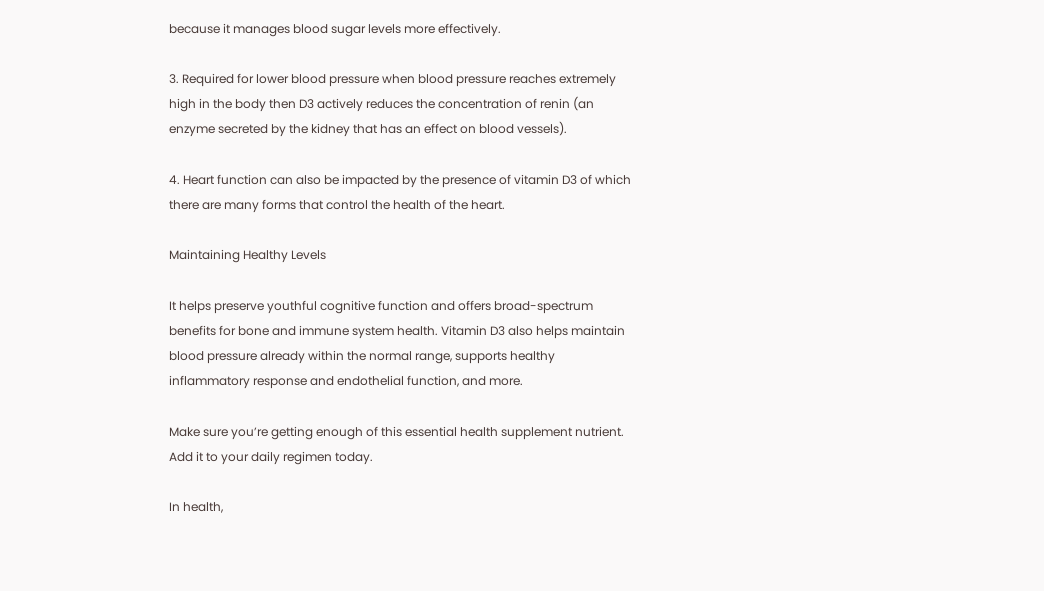because it manages blood sugar levels more effectively.

3. Required for lower blood pressure when blood pressure reaches extremely high in the body then D3 actively reduces the concentration of renin (an enzyme secreted by the kidney that has an effect on blood vessels).

4. Heart function can also be impacted by the presence of vitamin D3 of which there are many forms that control the health of the heart.

Maintaining Healthy Levels

It helps preserve youthful cognitive function and offers broad-spectrum benefits for bone and immune system health. Vitamin D3 also helps maintain blood pressure already within the normal range, supports healthy inflammatory response and endothelial function, and more.

Make sure you’re getting enough of this essential health supplement nutrient. Add it to your daily regimen today.

In health,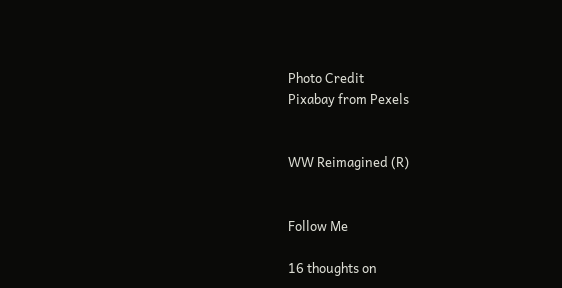Photo Credit
Pixabay from Pexels


WW Reimagined (R)


Follow Me

16 thoughts on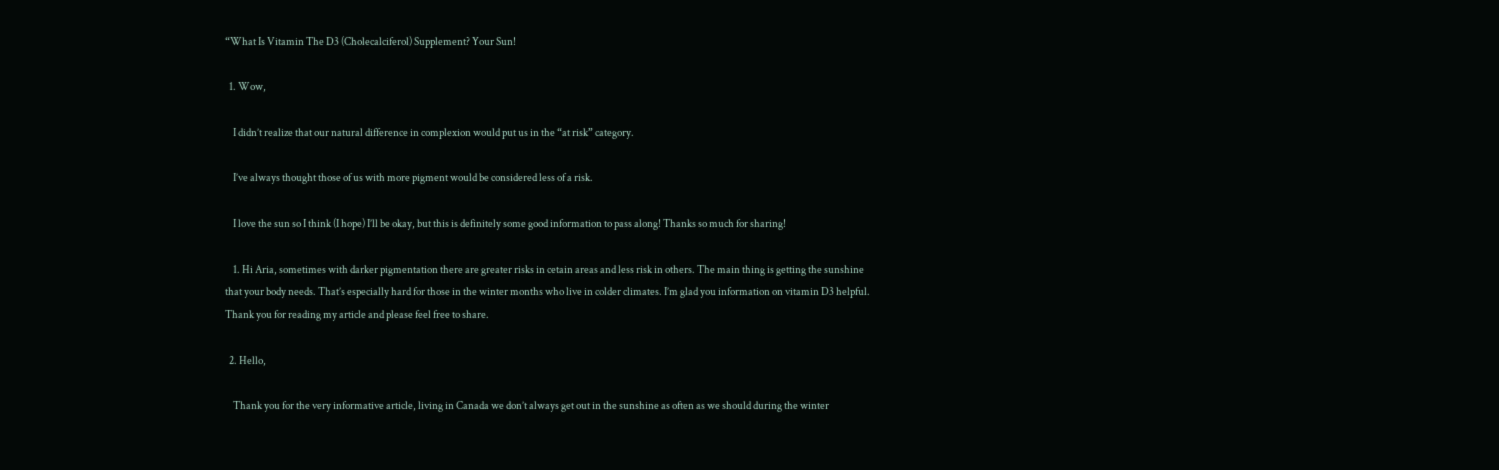“What Is Vitamin The D3 (Cholecalciferol) Supplement? Your Sun!

  1. Wow,

    I didn’t realize that our natural difference in complexion would put us in the “at risk” category.

    I’ve always thought those of us with more pigment would be considered less of a risk.

    I love the sun so I think (I hope) I’ll be okay, but this is definitely some good information to pass along! Thanks so much for sharing!

    1. Hi Aria, sometimes with darker pigmentation there are greater risks in cetain areas and less risk in others. The main thing is getting the sunshine that your body needs. That’s especially hard for those in the winter months who live in colder climates. I’m glad you information on vitamin D3 helpful. Thank you for reading my article and please feel free to share.

  2. Hello,

    Thank you for the very informative article, living in Canada we don’t always get out in the sunshine as often as we should during the winter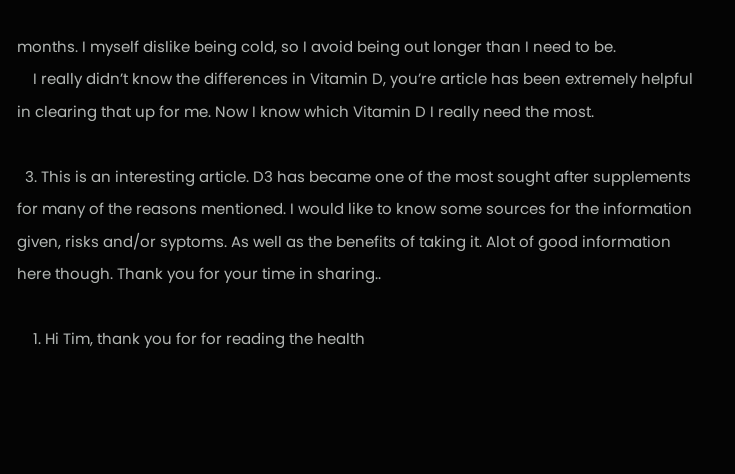months. I myself dislike being cold, so I avoid being out longer than I need to be.
    I really didn’t know the differences in Vitamin D, you’re article has been extremely helpful in clearing that up for me. Now I know which Vitamin D I really need the most.

  3. This is an interesting article. D3 has became one of the most sought after supplements for many of the reasons mentioned. I would like to know some sources for the information given, risks and/or syptoms. As well as the benefits of taking it. Alot of good information here though. Thank you for your time in sharing..

    1. Hi Tim, thank you for for reading the health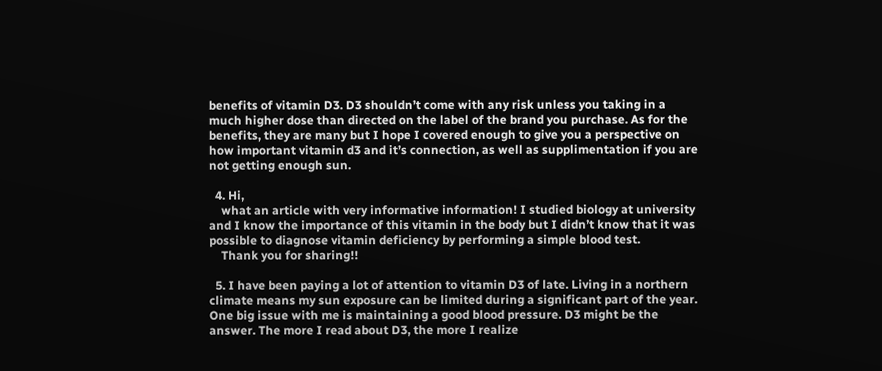benefits of vitamin D3. D3 shouldn’t come with any risk unless you taking in a much higher dose than directed on the label of the brand you purchase. As for the benefits, they are many but I hope I covered enough to give you a perspective on how important vitamin d3 and it’s connection, as well as supplimentation if you are not getting enough sun.

  4. Hi,
    what an article with very informative information! I studied biology at university and I know the importance of this vitamin in the body but I didn’t know that it was possible to diagnose vitamin deficiency by performing a simple blood test.
    Thank you for sharing!!

  5. I have been paying a lot of attention to vitamin D3 of late. Living in a northern climate means my sun exposure can be limited during a significant part of the year. One big issue with me is maintaining a good blood pressure. D3 might be the answer. The more I read about D3, the more I realize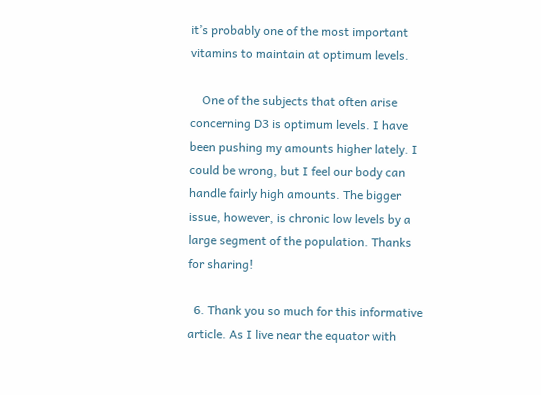it’s probably one of the most important vitamins to maintain at optimum levels.

    One of the subjects that often arise concerning D3 is optimum levels. I have been pushing my amounts higher lately. I could be wrong, but I feel our body can handle fairly high amounts. The bigger issue, however, is chronic low levels by a large segment of the population. Thanks for sharing!

  6. Thank you so much for this informative article. As I live near the equator with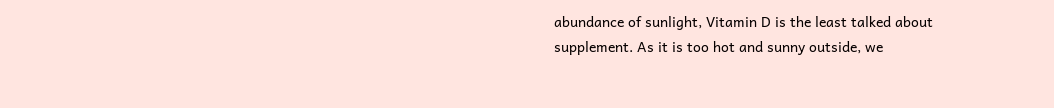abundance of sunlight, Vitamin D is the least talked about supplement. As it is too hot and sunny outside, we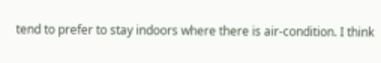tend to prefer to stay indoors where there is air-condition. I think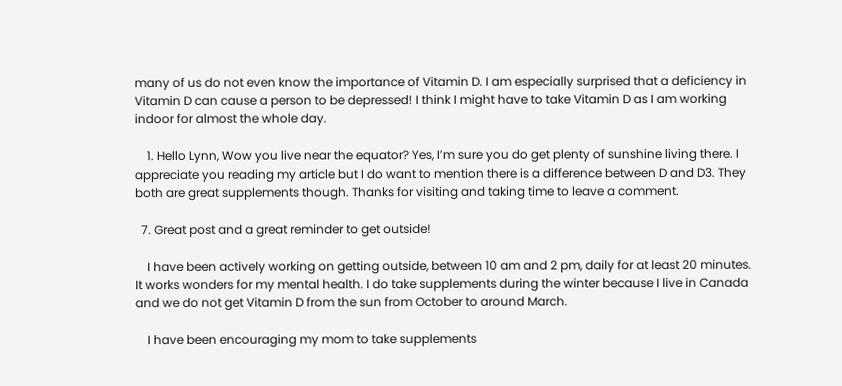many of us do not even know the importance of Vitamin D. I am especially surprised that a deficiency in Vitamin D can cause a person to be depressed! I think I might have to take Vitamin D as I am working indoor for almost the whole day.

    1. Hello Lynn, Wow you live near the equator? Yes, I’m sure you do get plenty of sunshine living there. I appreciate you reading my article but I do want to mention there is a difference between D and D3. They both are great supplements though. Thanks for visiting and taking time to leave a comment.

  7. Great post and a great reminder to get outside!

    I have been actively working on getting outside, between 10 am and 2 pm, daily for at least 20 minutes. It works wonders for my mental health. I do take supplements during the winter because I live in Canada and we do not get Vitamin D from the sun from October to around March.

    I have been encouraging my mom to take supplements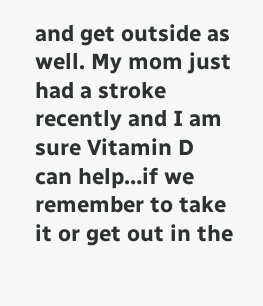and get outside as well. My mom just had a stroke recently and I am sure Vitamin D can help…if we remember to take it or get out in the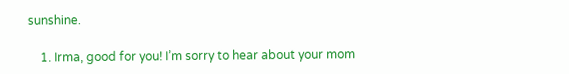sunshine.

    1. Irma, good for you! I’m sorry to hear about your mom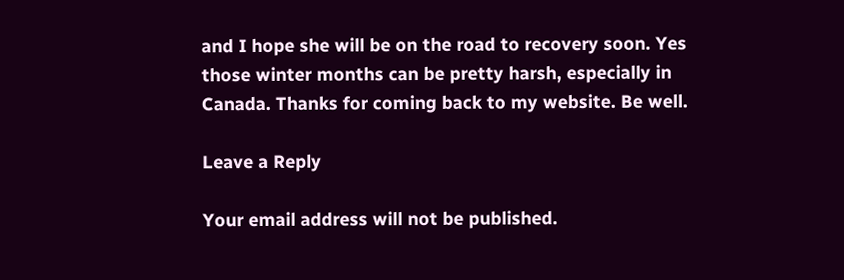and I hope she will be on the road to recovery soon. Yes those winter months can be pretty harsh, especially in Canada. Thanks for coming back to my website. Be well.

Leave a Reply

Your email address will not be published.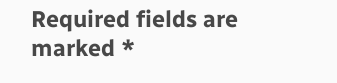Required fields are marked *